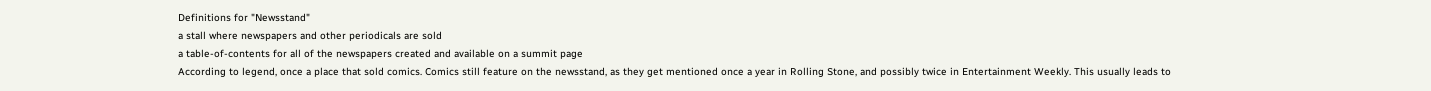Definitions for "Newsstand"
a stall where newspapers and other periodicals are sold
a table-of-contents for all of the newspapers created and available on a summit page
According to legend, once a place that sold comics. Comics still feature on the newsstand, as they get mentioned once a year in Rolling Stone, and possibly twice in Entertainment Weekly. This usually leads to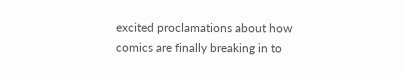excited proclamations about how comics are finally breaking in to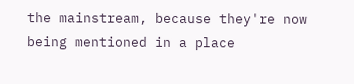the mainstream, because they're now being mentioned in a place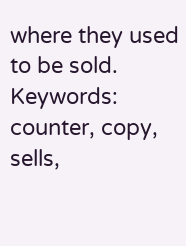where they used to be sold.
Keywords:  counter, copy, sells,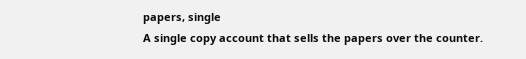papers, single
A single copy account that sells the papers over the counter.